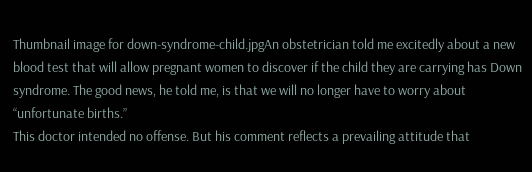Thumbnail image for down-syndrome-child.jpgAn obstetrician told me excitedly about a new blood test that will allow pregnant women to discover if the child they are carrying has Down syndrome. The good news, he told me, is that we will no longer have to worry about “unfortunate births.”
This doctor intended no offense. But his comment reflects a prevailing attitude that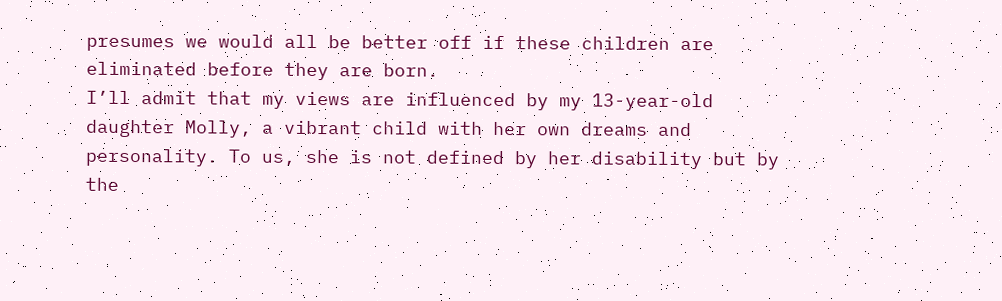presumes we would all be better off if these children are eliminated before they are born.
I’ll admit that my views are influenced by my 13-year-old daughter Molly, a vibrant child with her own dreams and personality. To us, she is not defined by her disability but by the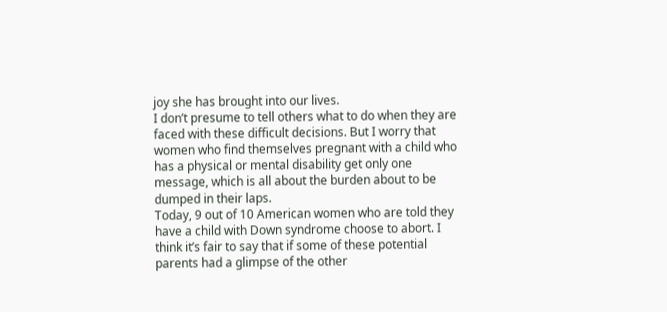joy she has brought into our lives.
I don’t presume to tell others what to do when they are faced with these difficult decisions. But I worry that women who find themselves pregnant with a child who has a physical or mental disability get only one message, which is all about the burden about to be dumped in their laps.
Today, 9 out of 10 American women who are told they have a child with Down syndrome choose to abort. I think it’s fair to say that if some of these potential parents had a glimpse of the other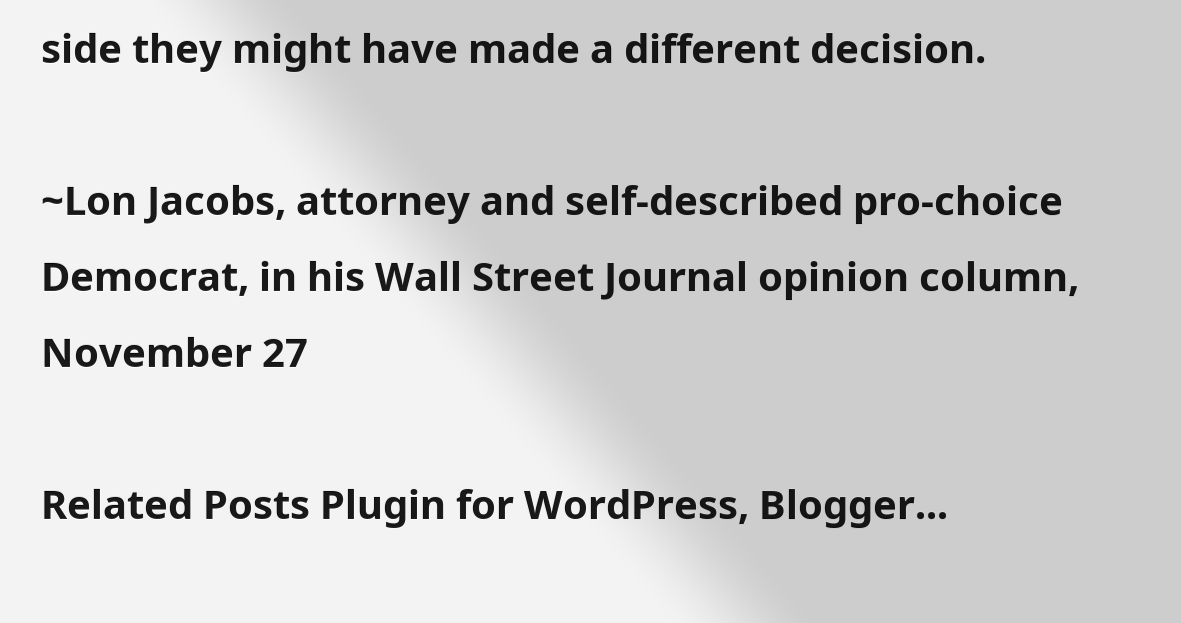side they might have made a different decision.

~Lon Jacobs, attorney and self-described pro-choice Democrat, in his Wall Street Journal opinion column, November 27

Related Posts Plugin for WordPress, Blogger...